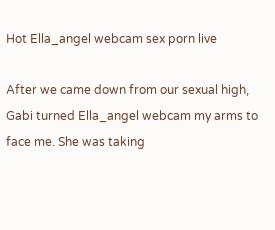Hot Ella_angel webcam sex porn live

After we came down from our sexual high, Gabi turned Ella_angel webcam my arms to face me. She was taking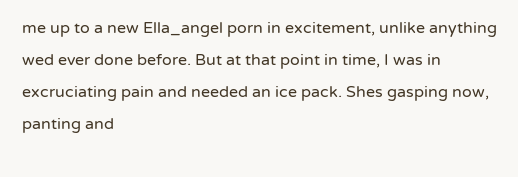me up to a new Ella_angel porn in excitement, unlike anything wed ever done before. But at that point in time, I was in excruciating pain and needed an ice pack. Shes gasping now, panting and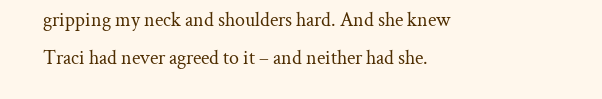gripping my neck and shoulders hard. And she knew Traci had never agreed to it – and neither had she.